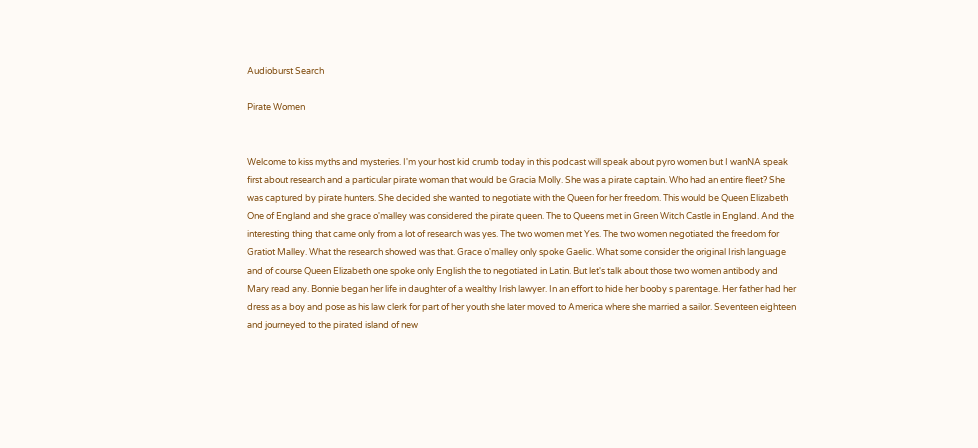Audioburst Search

Pirate Women


Welcome to kiss myths and mysteries. I'm your host kid crumb today in this podcast will speak about pyro women but I wanNA speak first about research and a particular pirate woman that would be Gracia Molly. She was a pirate captain. Who had an entire fleet? She was captured by pirate hunters. She decided she wanted to negotiate with the Queen for her freedom. This would be Queen Elizabeth One of England and she grace o'malley was considered the pirate queen. The to Queens met in Green Witch Castle in England. And the interesting thing that came only from a lot of research was yes. The two women met Yes. The two women negotiated the freedom for Gratiot Malley. What the research showed was that. Grace o'malley only spoke Gaelic. What some consider the original Irish language and of course Queen Elizabeth one spoke only English the to negotiated in Latin. But let's talk about those two women antibody and Mary read any. Bonnie began her life in daughter of a wealthy Irish lawyer. In an effort to hide her booby s parentage. Her father had her dress as a boy and pose as his law clerk for part of her youth she later moved to America where she married a sailor. Seventeen eighteen and journeyed to the pirated island of new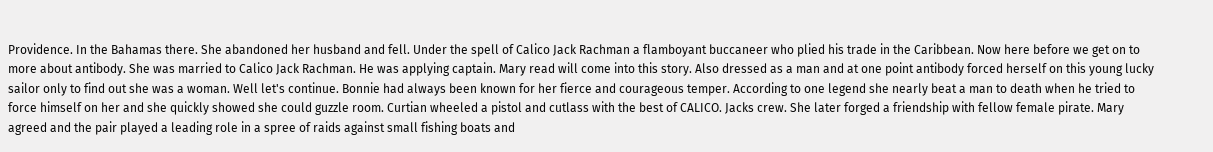Providence. In the Bahamas there. She abandoned her husband and fell. Under the spell of Calico Jack Rachman a flamboyant buccaneer who plied his trade in the Caribbean. Now here before we get on to more about antibody. She was married to Calico Jack Rachman. He was applying captain. Mary read will come into this story. Also dressed as a man and at one point antibody forced herself on this young lucky sailor only to find out she was a woman. Well let's continue. Bonnie had always been known for her fierce and courageous temper. According to one legend she nearly beat a man to death when he tried to force himself on her and she quickly showed she could guzzle room. Curtian wheeled a pistol and cutlass with the best of CALICO. Jacks crew. She later forged a friendship with fellow female pirate. Mary agreed and the pair played a leading role in a spree of raids against small fishing boats and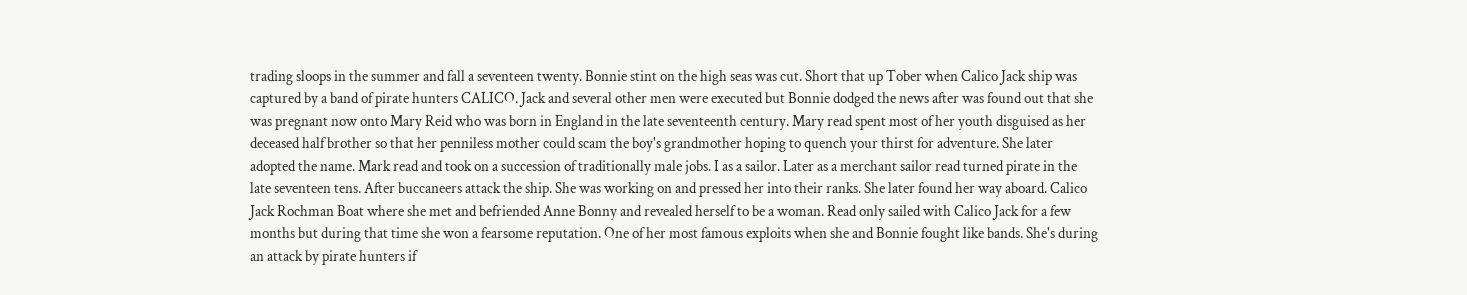trading sloops in the summer and fall a seventeen twenty. Bonnie stint on the high seas was cut. Short that up Tober when Calico Jack ship was captured by a band of pirate hunters CALICO. Jack and several other men were executed but Bonnie dodged the news after was found out that she was pregnant now onto Mary Reid who was born in England in the late seventeenth century. Mary read spent most of her youth disguised as her deceased half brother so that her penniless mother could scam the boy's grandmother hoping to quench your thirst for adventure. She later adopted the name. Mark read and took on a succession of traditionally male jobs. I as a sailor. Later as a merchant sailor read turned pirate in the late seventeen tens. After buccaneers attack the ship. She was working on and pressed her into their ranks. She later found her way aboard. Calico Jack Rochman Boat where she met and befriended Anne Bonny and revealed herself to be a woman. Read only sailed with Calico Jack for a few months but during that time she won a fearsome reputation. One of her most famous exploits when she and Bonnie fought like bands. She's during an attack by pirate hunters if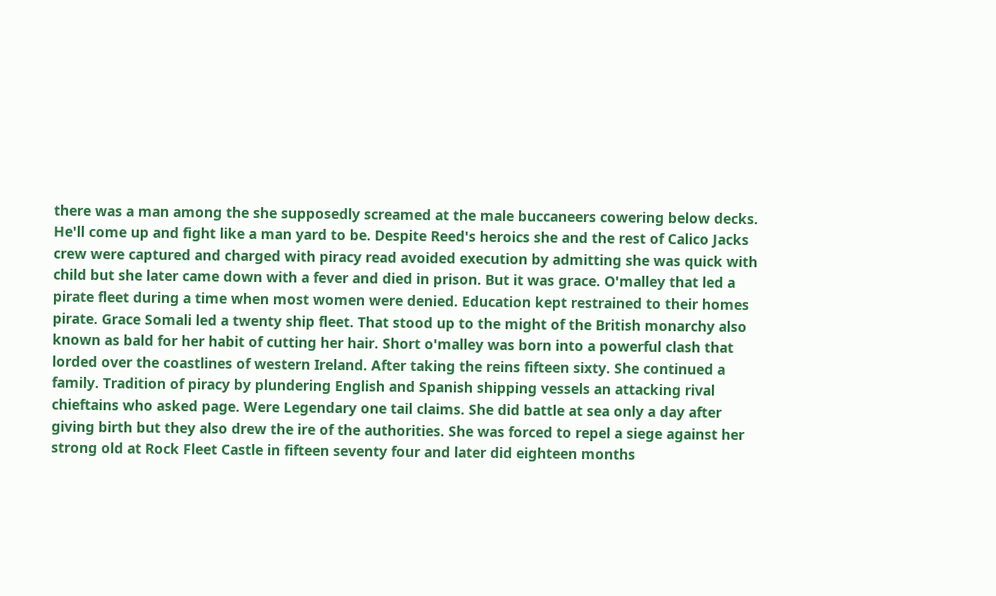there was a man among the she supposedly screamed at the male buccaneers cowering below decks. He'll come up and fight like a man yard to be. Despite Reed's heroics she and the rest of Calico Jacks crew were captured and charged with piracy read avoided execution by admitting she was quick with child but she later came down with a fever and died in prison. But it was grace. O'malley that led a pirate fleet during a time when most women were denied. Education kept restrained to their homes pirate. Grace Somali led a twenty ship fleet. That stood up to the might of the British monarchy also known as bald for her habit of cutting her hair. Short o'malley was born into a powerful clash that lorded over the coastlines of western Ireland. After taking the reins fifteen sixty. She continued a family. Tradition of piracy by plundering English and Spanish shipping vessels an attacking rival chieftains who asked page. Were Legendary one tail claims. She did battle at sea only a day after giving birth but they also drew the ire of the authorities. She was forced to repel a siege against her strong old at Rock Fleet Castle in fifteen seventy four and later did eighteen months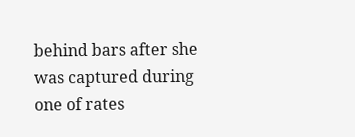behind bars after she was captured during one of rates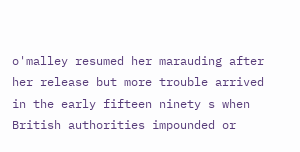o'malley resumed her marauding after her release but more trouble arrived in the early fifteen ninety s when British authorities impounded or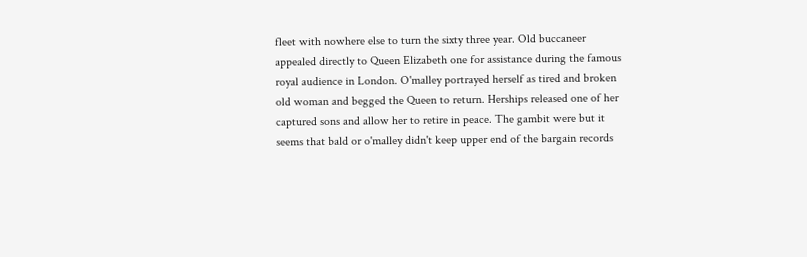fleet with nowhere else to turn the sixty three year. Old buccaneer appealed directly to Queen Elizabeth one for assistance during the famous royal audience in London. O'malley portrayed herself as tired and broken old woman and begged the Queen to return. Herships released one of her captured sons and allow her to retire in peace. The gambit were but it seems that bald or o'malley didn't keep upper end of the bargain records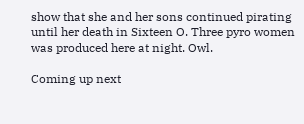show that she and her sons continued pirating until her death in Sixteen O. Three pyro women was produced here at night. Owl.

Coming up next